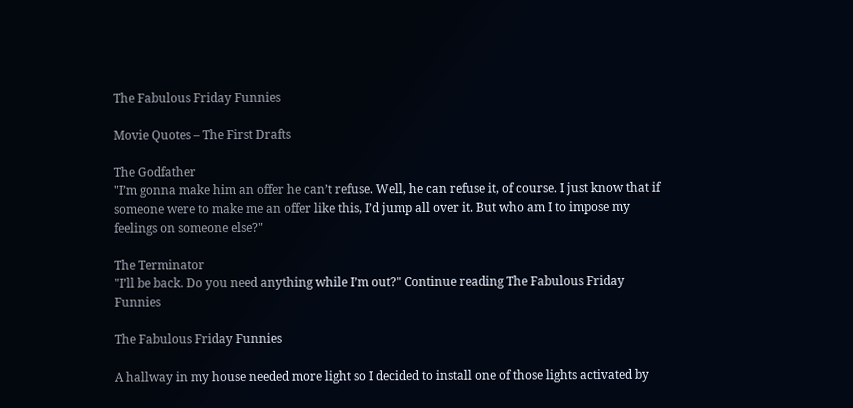The Fabulous Friday Funnies

Movie Quotes – The First Drafts

The Godfather
"I’m gonna make him an offer he can’t refuse. Well, he can refuse it, of course. I just know that if someone were to make me an offer like this, I’d jump all over it. But who am I to impose my feelings on someone else?"

The Terminator
"I’ll be back. Do you need anything while I’m out?" Continue reading The Fabulous Friday Funnies

The Fabulous Friday Funnies

A hallway in my house needed more light so I decided to install one of those lights activated by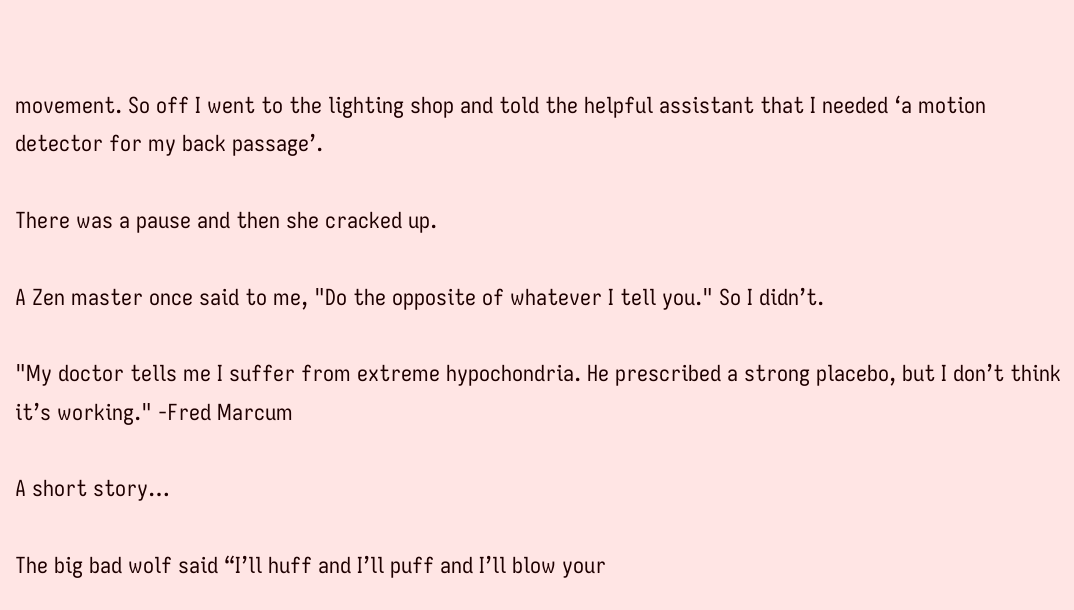movement. So off I went to the lighting shop and told the helpful assistant that I needed ‘a motion detector for my back passage’.

There was a pause and then she cracked up.

A Zen master once said to me, "Do the opposite of whatever I tell you." So I didn’t.

"My doctor tells me I suffer from extreme hypochondria. He prescribed a strong placebo, but I don’t think it’s working." -Fred Marcum

A short story…

The big bad wolf said “I’ll huff and I’ll puff and I’ll blow your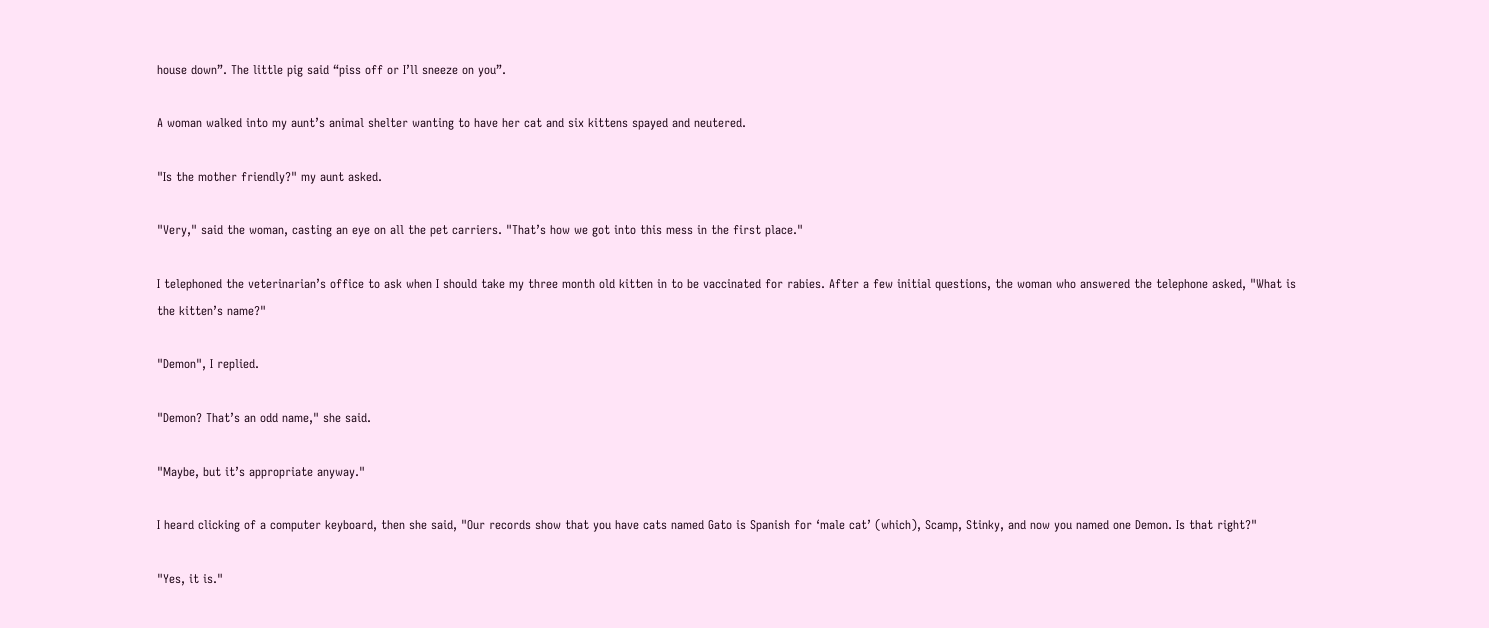house down”. The little pig said “piss off or I’ll sneeze on you”.

A woman walked into my aunt’s animal shelter wanting to have her cat and six kittens spayed and neutered.

"Is the mother friendly?" my aunt asked.

"Very," said the woman, casting an eye on all the pet carriers. "That’s how we got into this mess in the first place."

I telephoned the veterinarian’s office to ask when I should take my three month old kitten in to be vaccinated for rabies. After a few initial questions, the woman who answered the telephone asked, "What is the kitten’s name?"

"Demon", I replied.

"Demon? That’s an odd name," she said.

"Maybe, but it’s appropriate anyway."

I heard clicking of a computer keyboard, then she said, "Our records show that you have cats named Gato is Spanish for ‘male cat’ (which), Scamp, Stinky, and now you named one Demon. Is that right?"

"Yes, it is."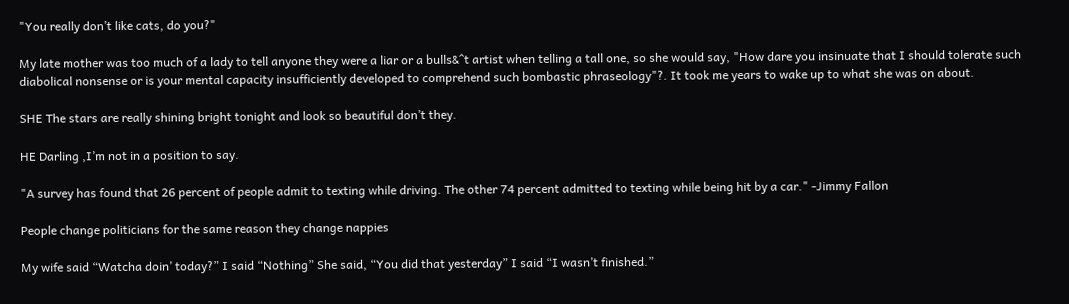"You really don’t like cats, do you?"

My late mother was too much of a lady to tell anyone they were a liar or a bulls&^t artist when telling a tall one, so she would say, "How dare you insinuate that I should tolerate such diabolical nonsense or is your mental capacity insufficiently developed to comprehend such bombastic phraseology"?. It took me years to wake up to what she was on about.

SHE The stars are really shining bright tonight and look so beautiful don’t they.

HE Darling ,I’m not in a position to say.

"A survey has found that 26 percent of people admit to texting while driving. The other 74 percent admitted to texting while being hit by a car." -Jimmy Fallon

People change politicians for the same reason they change nappies

My wife said “Watcha doin’ today?” I said “Nothing” She said, “You did that yesterday” I said “I wasn’t finished.”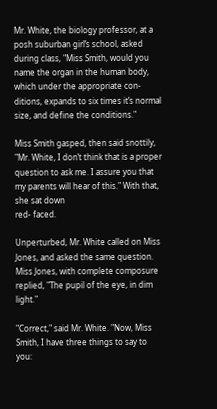Mr. White, the biology professor, at a posh suburban girl’s school, asked during class, "Miss Smith, would you name the organ in the human body, which under the appropriate con- ditions, expands to six times it’s normal size, and define the conditions."

Miss Smith gasped, then said snottily, "Mr. White, I don’t think that is a proper question to ask me. I assure you that my parents will hear of this." With that, she sat down
red- faced.

Unperturbed, Mr. White called on Miss Jones, and asked the same question. Miss Jones, with complete composure replied, "The pupil of the eye, in dim light."

"Correct," said Mr. White. "Now, Miss Smith, I have three things to say to you: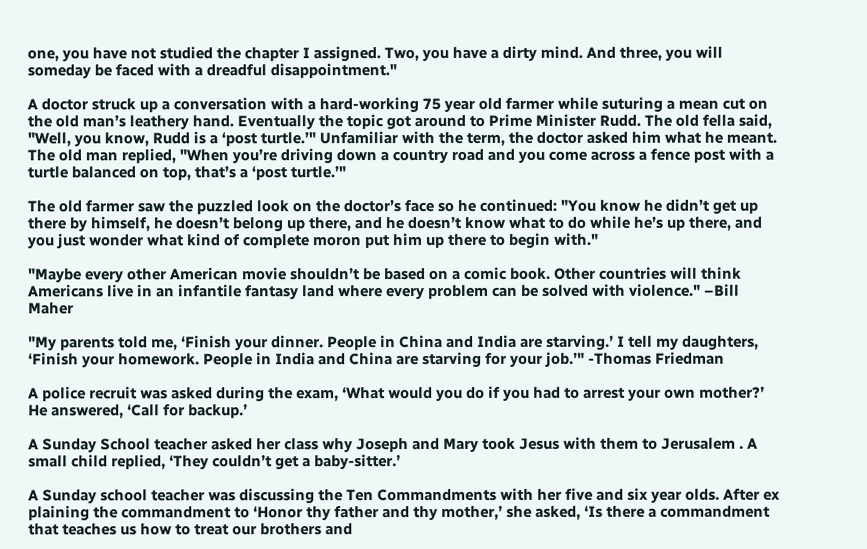one, you have not studied the chapter I assigned. Two, you have a dirty mind. And three, you will someday be faced with a dreadful disappointment."

A doctor struck up a conversation with a hard-working 75 year old farmer while suturing a mean cut on the old man’s leathery hand. Eventually the topic got around to Prime Minister Rudd. The old fella said, "Well, you know, Rudd is a ‘post turtle.’" Unfamiliar with the term, the doctor asked him what he meant. The old man replied, "When you’re driving down a country road and you come across a fence post with a turtle balanced on top, that’s a ‘post turtle.’"

The old farmer saw the puzzled look on the doctor’s face so he continued: "You know he didn’t get up there by himself, he doesn’t belong up there, and he doesn’t know what to do while he’s up there, and you just wonder what kind of complete moron put him up there to begin with."

"Maybe every other American movie shouldn’t be based on a comic book. Other countries will think Americans live in an infantile fantasy land where every problem can be solved with violence." –Bill Maher

"My parents told me, ‘Finish your dinner. People in China and India are starving.’ I tell my daughters, ‘Finish your homework. People in India and China are starving for your job.’" -Thomas Friedman

A police recruit was asked during the exam, ‘What would you do if you had to arrest your own mother?’ He answered, ‘Call for backup.’

A Sunday School teacher asked her class why Joseph and Mary took Jesus with them to Jerusalem . A small child replied, ‘They couldn’t get a baby-sitter.’

A Sunday school teacher was discussing the Ten Commandments with her five and six year olds. After ex plaining the commandment to ‘Honor thy father and thy mother,’ she asked, ‘Is there a commandment that teaches us how to treat our brothers and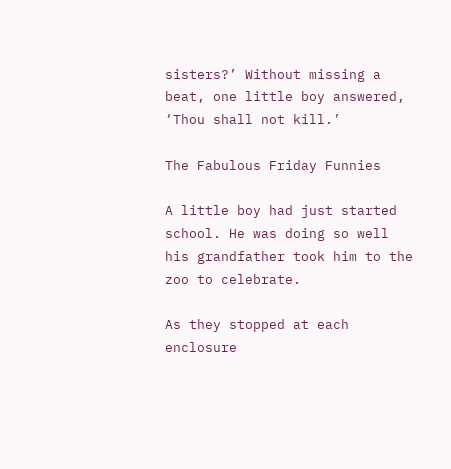sisters?’ Without missing a beat, one little boy answered, ‘Thou shall not kill.’

The Fabulous Friday Funnies

A little boy had just started school. He was doing so well his grandfather took him to the zoo to celebrate.

As they stopped at each enclosure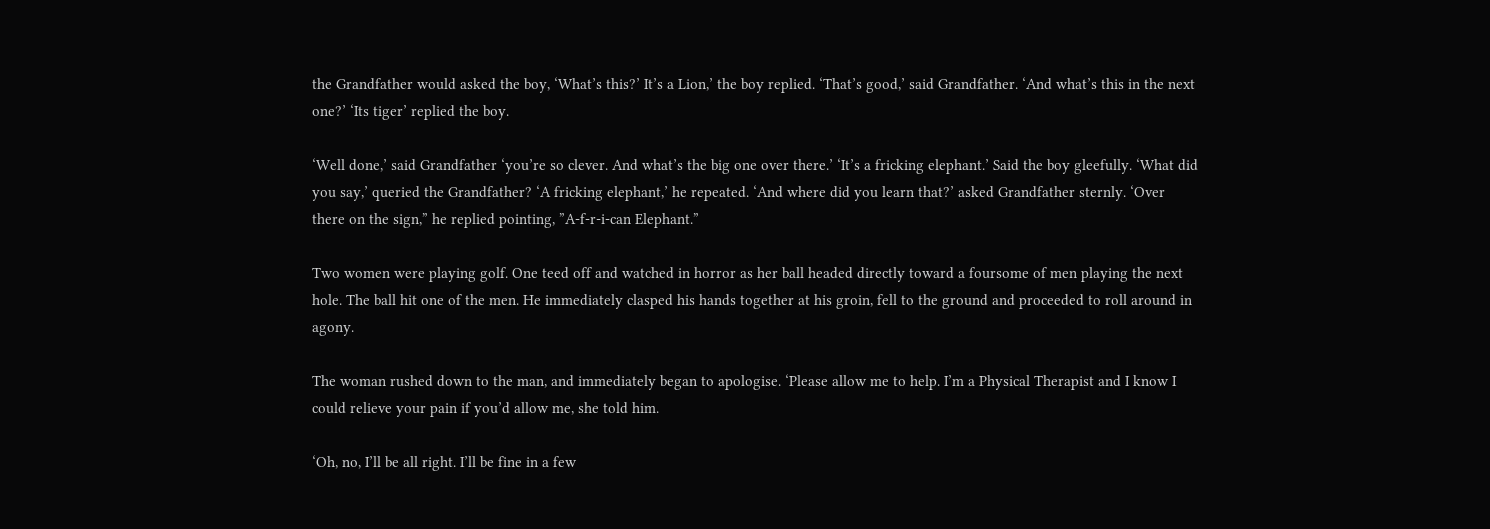the Grandfather would asked the boy, ‘What’s this?’ It’s a Lion,’ the boy replied. ‘That’s good,’ said Grandfather. ‘And what’s this in the next one?’ ‘Its tiger’ replied the boy.

‘Well done,’ said Grandfather ‘you’re so clever. And what’s the big one over there.’ ‘It’s a fricking elephant.’ Said the boy gleefully. ‘What did you say,’ queried the Grandfather? ‘A fricking elephant,’ he repeated. ‘And where did you learn that?’ asked Grandfather sternly. ‘Over there on the sign,” he replied pointing, ”A-f-r-i-can Elephant.”

Two women were playing golf. One teed off and watched in horror as her ball headed directly toward a foursome of men playing the next hole. The ball hit one of the men. He immediately clasped his hands together at his groin, fell to the ground and proceeded to roll around in agony.

The woman rushed down to the man, and immediately began to apologise. ‘Please allow me to help. I’m a Physical Therapist and I know I could relieve your pain if you’d allow me, she told him.

‘Oh, no, I’ll be all right. I’ll be fine in a few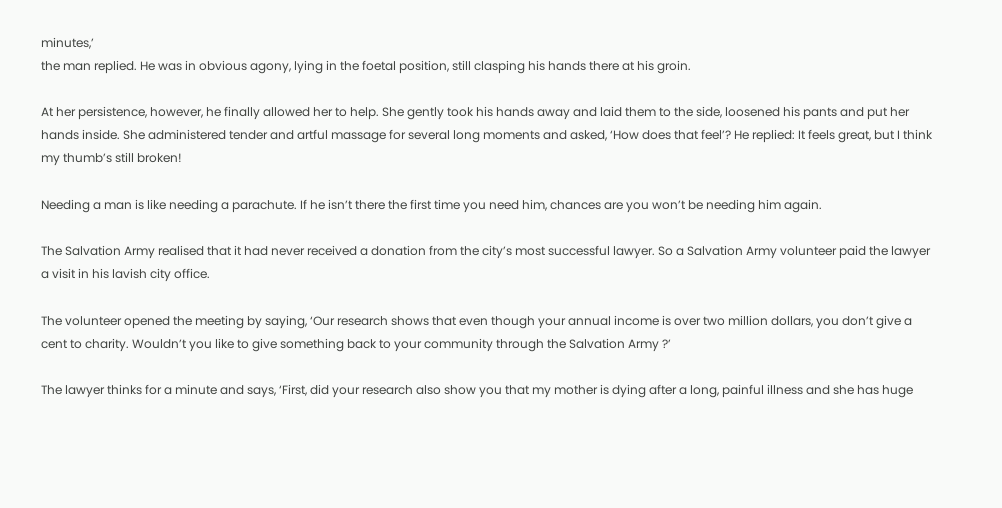minutes,’
the man replied. He was in obvious agony, lying in the foetal position, still clasping his hands there at his groin.

At her persistence, however, he finally allowed her to help. She gently took his hands away and laid them to the side, loosened his pants and put her hands inside. She administered tender and artful massage for several long moments and asked, ‘How does that feel’? He replied: It feels great, but I think my thumb’s still broken!

Needing a man is like needing a parachute. If he isn’t there the first time you need him, chances are you won’t be needing him again.

The Salvation Army realised that it had never received a donation from the city’s most successful lawyer. So a Salvation Army volunteer paid the lawyer a visit in his lavish city office.

The volunteer opened the meeting by saying, ‘Our research shows that even though your annual income is over two million dollars, you don’t give a cent to charity. Wouldn’t you like to give something back to your community through the Salvation Army ?’

The lawyer thinks for a minute and says, ‘First, did your research also show you that my mother is dying after a long, painful illness and she has huge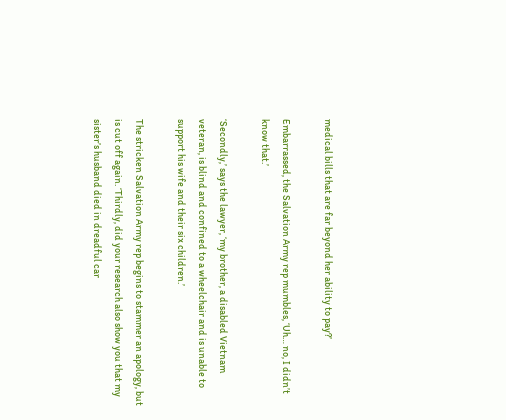medical bills that are far beyond her ability to pay?’

Embarrassed, the Salvation Army rep mumbles, ‘Uh… no, I didn’t know that.’

‘Secondly,’ says the lawyer, ‘my brother, a disabled Vietnam veteran, is blind and confined to a wheelchair and is unable to support his wife and their six children.’

The stricken Salvation Army rep begins to stammer an apology, but is cut off again. ‘Thirdly, did your research also show you that my sister’s husband died in dreadful car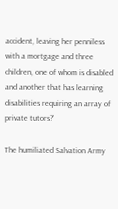accident, leaving her penniless with a mortgage and three children, one of whom is disabled and another that has learning disabilities requiring an array of private tutors?’

The humiliated Salvation Army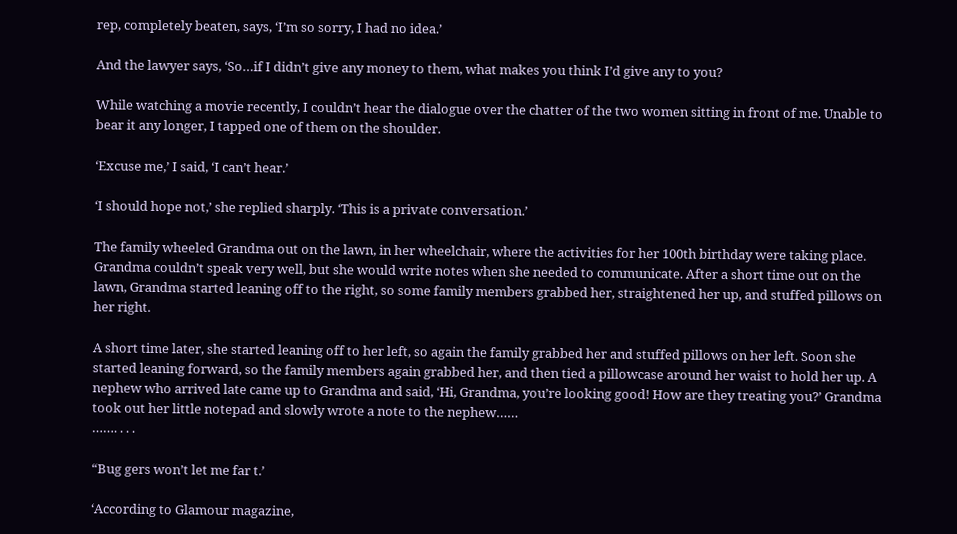rep, completely beaten, says, ‘I’m so sorry, I had no idea.’

And the lawyer says, ‘So…if I didn’t give any money to them, what makes you think I’d give any to you?

While watching a movie recently, I couldn’t hear the dialogue over the chatter of the two women sitting in front of me. Unable to bear it any longer, I tapped one of them on the shoulder.

‘Excuse me,’ I said, ‘I can’t hear.’

‘I should hope not,’ she replied sharply. ‘This is a private conversation.’

The family wheeled Grandma out on the lawn, in her wheelchair, where the activities for her 100th birthday were taking place. Grandma couldn’t speak very well, but she would write notes when she needed to communicate. After a short time out on the lawn, Grandma started leaning off to the right, so some family members grabbed her, straightened her up, and stuffed pillows on her right.

A short time later, she started leaning off to her left, so again the family grabbed her and stuffed pillows on her left. Soon she started leaning forward, so the family members again grabbed her, and then tied a pillowcase around her waist to hold her up. A nephew who arrived late came up to Grandma and said, ‘Hi, Grandma, you’re looking good! How are they treating you?’ Grandma took out her little notepad and slowly wrote a note to the nephew……
……. . . .

“Bug gers won’t let me far t.’

‘According to Glamour magazine,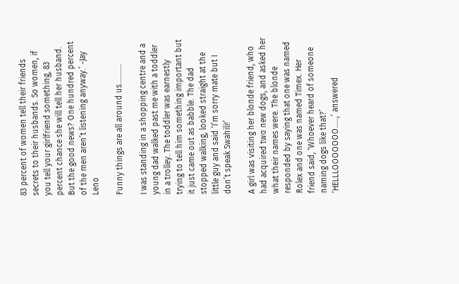83 percent of women tell their friends secrets to their husbands. So women, if you tell your girlfriend something, 83 percent chance she will tell her husband. But the good news? One hundred percent of the men aren’t listening anyway.’ -Jay Leno

Funny things are all around us……….

I was standing in a shopping centre and a young dad walked past me with a toddler in a trolley. The toddler was earnestly trying to tell him something important but it just came out as babble. The dad stopped walking, looked straight at the little guy and said ‘I’m sorry mate but I don’t speak Swahili!’

A girl was visiting her blonde friend, who had acquired two new dogs, and asked her what their names were. The blonde responded by saying that one was named Rolex and one was named Timex. Her friend said, ‘Whoever heard of someone naming dogs like that?’ ‘HELLLOOOOOOO…..,’ answered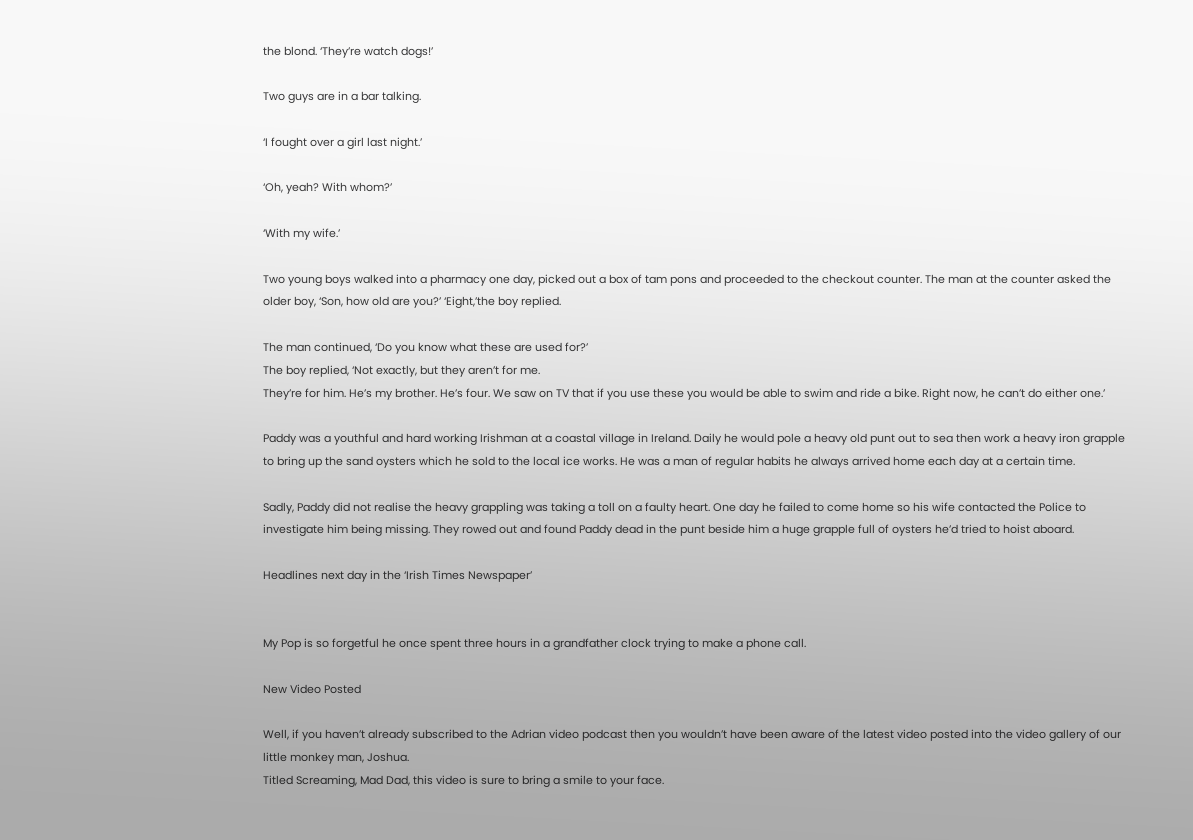the blond. ‘They’re watch dogs!’

Two guys are in a bar talking.

‘I fought over a girl last night.’

‘Oh, yeah? With whom?’

‘With my wife.’

Two young boys walked into a pharmacy one day, picked out a box of tam pons and proceeded to the checkout counter. The man at the counter asked the older boy, ‘Son, how old are you?’ ‘Eight,’the boy replied.

The man continued, ‘Do you know what these are used for?’
The boy replied, ‘Not exactly, but they aren’t for me.
They’re for him. He’s my brother. He’s four. We saw on TV that if you use these you would be able to swim and ride a bike. Right now, he can’t do either one.’

Paddy was a youthful and hard working Irishman at a coastal village in Ireland. Daily he would pole a heavy old punt out to sea then work a heavy iron grapple to bring up the sand oysters which he sold to the local ice works. He was a man of regular habits he always arrived home each day at a certain time.

Sadly, Paddy did not realise the heavy grappling was taking a toll on a faulty heart. One day he failed to come home so his wife contacted the Police to investigate him being missing. They rowed out and found Paddy dead in the punt beside him a huge grapple full of oysters he’d tried to hoist aboard.

Headlines next day in the ‘Irish Times Newspaper’


My Pop is so forgetful he once spent three hours in a grandfather clock trying to make a phone call.

New Video Posted

Well, if you haven’t already subscribed to the Adrian video podcast then you wouldn’t have been aware of the latest video posted into the video gallery of our little monkey man, Joshua.
Titled Screaming, Mad Dad, this video is sure to bring a smile to your face.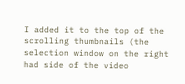I added it to the top of the scrolling thumbnails (the selection window on the right had side of the video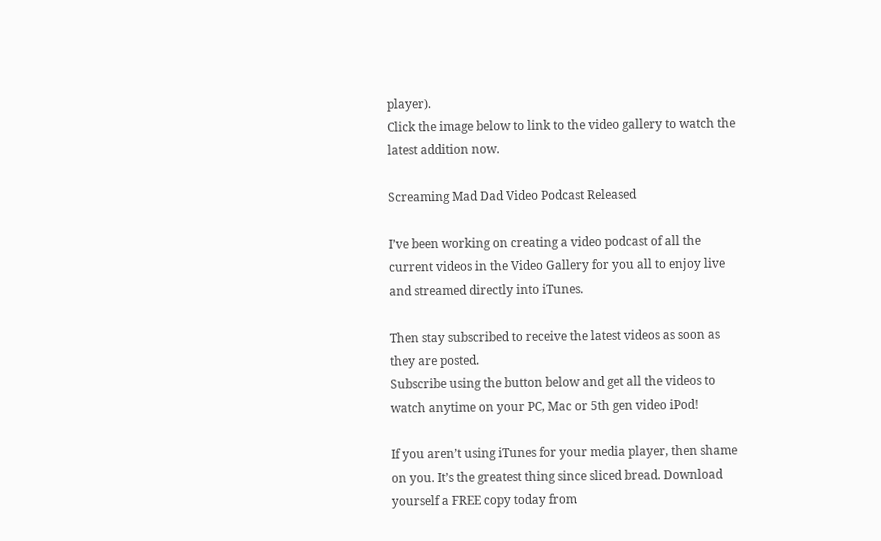player).
Click the image below to link to the video gallery to watch the latest addition now.

Screaming Mad Dad Video Podcast Released

I’ve been working on creating a video podcast of all the current videos in the Video Gallery for you all to enjoy live and streamed directly into iTunes.

Then stay subscribed to receive the latest videos as soon as they are posted.
Subscribe using the button below and get all the videos to watch anytime on your PC, Mac or 5th gen video iPod!

If you aren’t using iTunes for your media player, then shame on you. It’s the greatest thing since sliced bread. Download yourself a FREE copy today from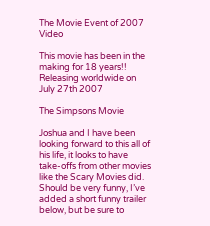The Movie Event of 2007 Video

This movie has been in the making for 18 years!!
Releasing worldwide on July 27th 2007

The Simpsons Movie

Joshua and I have been looking forward to this all of his life, it looks to have take-offs from other movies like the Scary Movies did.
Should be very funny, I’ve added a short funny trailer below, but be sure to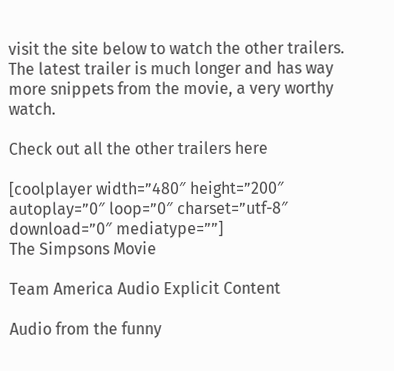visit the site below to watch the other trailers.
The latest trailer is much longer and has way more snippets from the movie, a very worthy watch.

Check out all the other trailers here

[coolplayer width=”480″ height=”200″ autoplay=”0″ loop=”0″ charset=”utf-8″ download=”0″ mediatype=””]
The Simpsons Movie

Team America Audio Explicit Content

Audio from the funny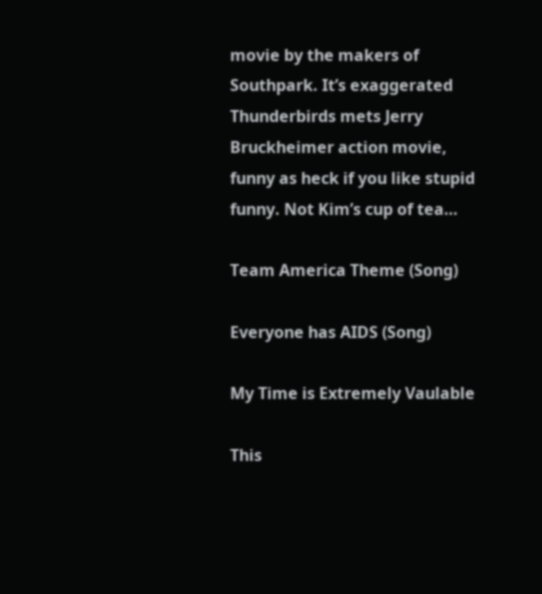movie by the makers of Southpark. It’s exaggerated Thunderbirds mets Jerry Bruckheimer action movie, funny as heck if you like stupid funny. Not Kim’s cup of tea…

Team America Theme (Song)

Everyone has AIDS (Song)

My Time is Extremely Vaulable

This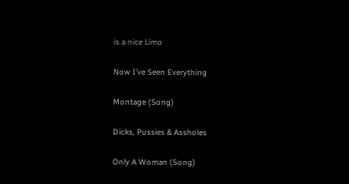is a nice Limo

Now I’ve Seen Everything

Montage (Song)

Dicks, Pussies & Assholes

Only A Woman (Song)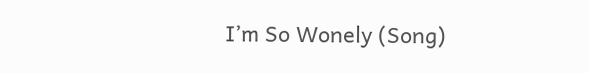I’m So Wonely (Song)